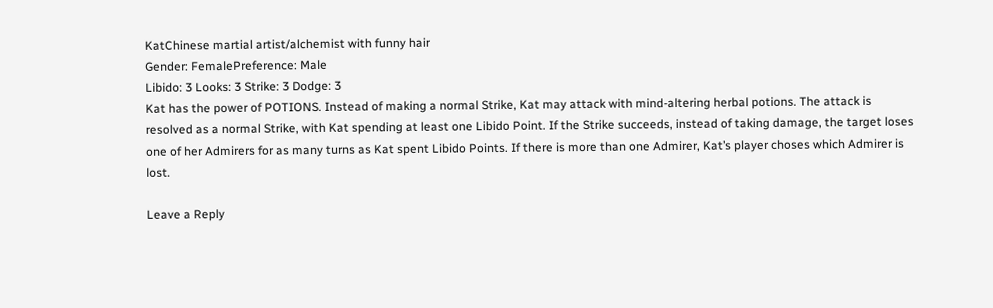KatChinese martial artist/alchemist with funny hair
Gender: FemalePreference: Male
Libido: 3 Looks: 3 Strike: 3 Dodge: 3
Kat has the power of POTIONS. Instead of making a normal Strike, Kat may attack with mind-altering herbal potions. The attack is resolved as a normal Strike, with Kat spending at least one Libido Point. If the Strike succeeds, instead of taking damage, the target loses one of her Admirers for as many turns as Kat spent Libido Points. If there is more than one Admirer, Kat’s player choses which Admirer is lost.

Leave a Reply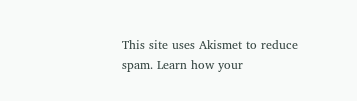This site uses Akismet to reduce spam. Learn how your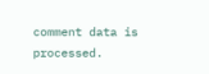comment data is processed.